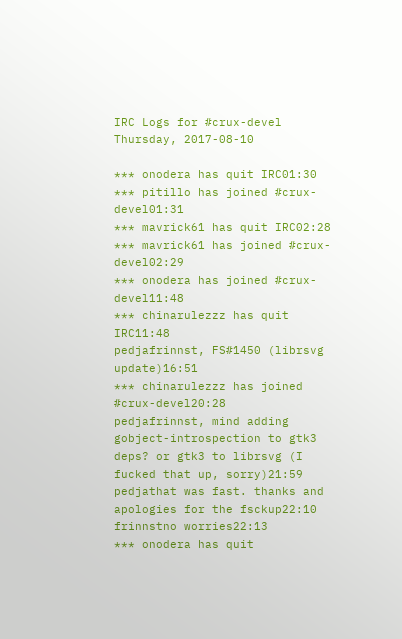IRC Logs for #crux-devel Thursday, 2017-08-10

*** onodera has quit IRC01:30
*** pitillo has joined #crux-devel01:31
*** mavrick61 has quit IRC02:28
*** mavrick61 has joined #crux-devel02:29
*** onodera has joined #crux-devel11:48
*** chinarulezzz has quit IRC11:48
pedjafrinnst, FS#1450 (librsvg update)16:51
*** chinarulezzz has joined #crux-devel20:28
pedjafrinnst, mind adding gobject-introspection to gtk3 deps? or gtk3 to librsvg (I fucked that up, sorry)21:59
pedjathat was fast. thanks and apologies for the fsckup22:10
frinnstno worries22:13
*** onodera has quit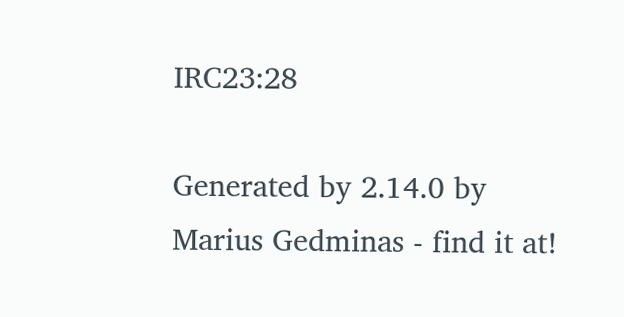IRC23:28

Generated by 2.14.0 by Marius Gedminas - find it at!